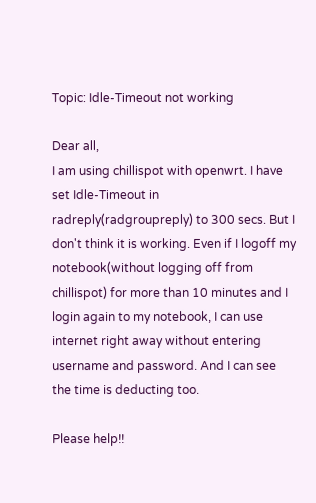Topic: Idle-Timeout not working

Dear all,
I am using chillispot with openwrt. I have set Idle-Timeout in radreply(radgroupreply) to 300 secs. But I don't think it is working. Even if I logoff my notebook(without logging off from chillispot) for more than 10 minutes and I login again to my notebook, I can use internet right away without entering username and password. And I can see the time is deducting too.

Please help!!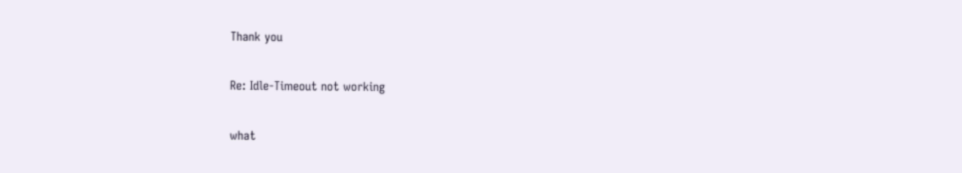Thank you

Re: Idle-Timeout not working

what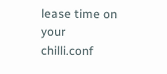lease time on your chilli.conf